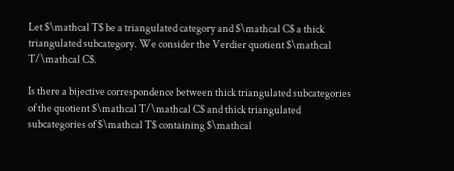Let $\mathcal T$ be a triangulated category and $\mathcal C$ a thick triangulated subcategory. We consider the Verdier quotient $\mathcal T/\mathcal C$.

Is there a bijective correspondence between thick triangulated subcategories of the quotient $\mathcal T/\mathcal C$ and thick triangulated subcategories of $\mathcal T$ containing $\mathcal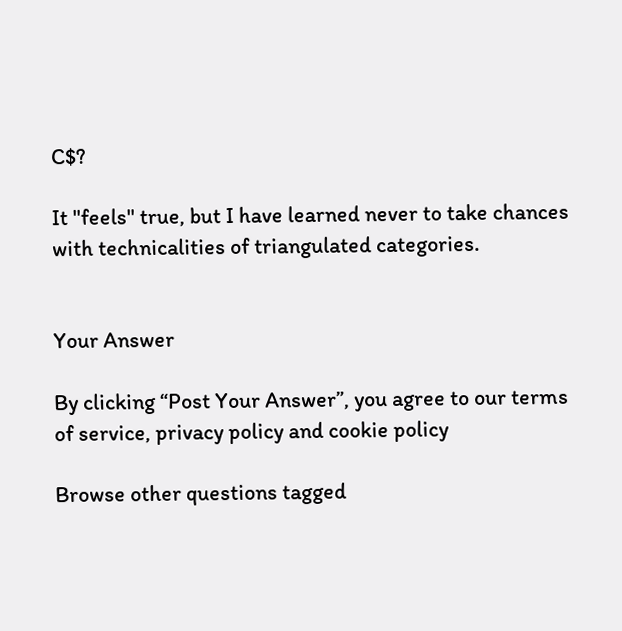C$?

It "feels" true, but I have learned never to take chances with technicalities of triangulated categories.


Your Answer

By clicking “Post Your Answer”, you agree to our terms of service, privacy policy and cookie policy

Browse other questions tagged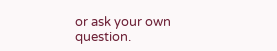or ask your own question.